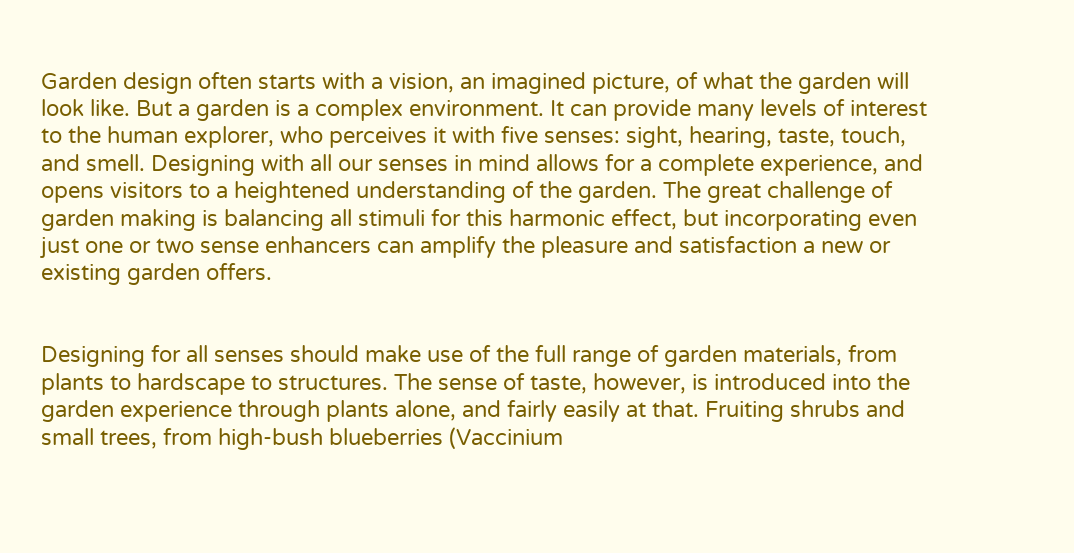Garden design often starts with a vision, an imagined picture, of what the garden will look like. But a garden is a complex environment. It can provide many levels of interest to the human explorer, who perceives it with five senses: sight, hearing, taste, touch, and smell. Designing with all our senses in mind allows for a complete experience, and opens visitors to a heightened understanding of the garden. The great challenge of garden making is balancing all stimuli for this harmonic effect, but incorporating even just one or two sense enhancers can amplify the pleasure and satisfaction a new or existing garden offers.


Designing for all senses should make use of the full range of garden materials, from plants to hardscape to structures. The sense of taste, however, is introduced into the garden experience through plants alone, and fairly easily at that. Fruiting shrubs and small trees, from high-bush blueberries (Vaccinium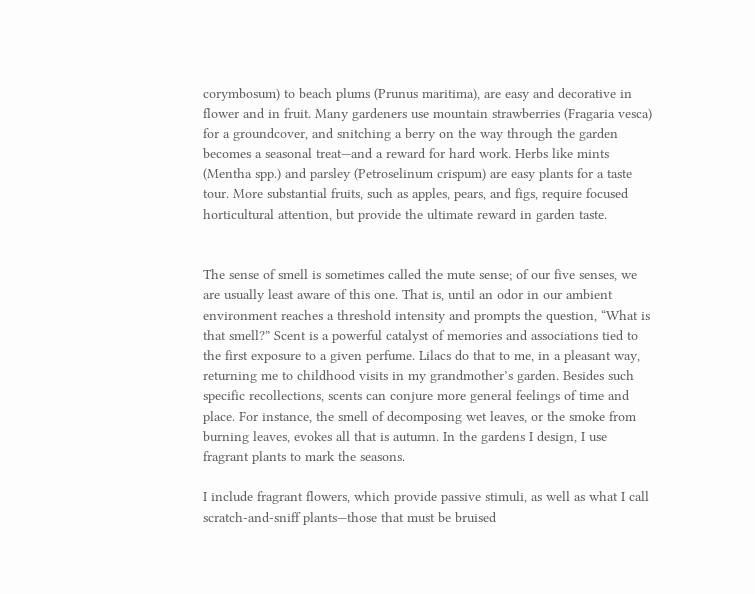corymbosum) to beach plums (Prunus maritima), are easy and decorative in flower and in fruit. Many gardeners use mountain strawberries (Fragaria vesca) for a groundcover, and snitching a berry on the way through the garden becomes a seasonal treat—and a reward for hard work. Herbs like mints (Mentha spp.) and parsley (Petroselinum crispum) are easy plants for a taste tour. More substantial fruits, such as apples, pears, and figs, require focused horticultural attention, but provide the ultimate reward in garden taste.


The sense of smell is sometimes called the mute sense; of our five senses, we are usually least aware of this one. That is, until an odor in our ambient environment reaches a threshold intensity and prompts the question, “What is that smell?” Scent is a powerful catalyst of memories and associations tied to the first exposure to a given perfume. Lilacs do that to me, in a pleasant way, returning me to childhood visits in my grandmother’s garden. Besides such specific recollections, scents can conjure more general feelings of time and place. For instance, the smell of decomposing wet leaves, or the smoke from burning leaves, evokes all that is autumn. In the gardens I design, I use fragrant plants to mark the seasons.

I include fragrant flowers, which provide passive stimuli, as well as what I call scratch-and-sniff plants—those that must be bruised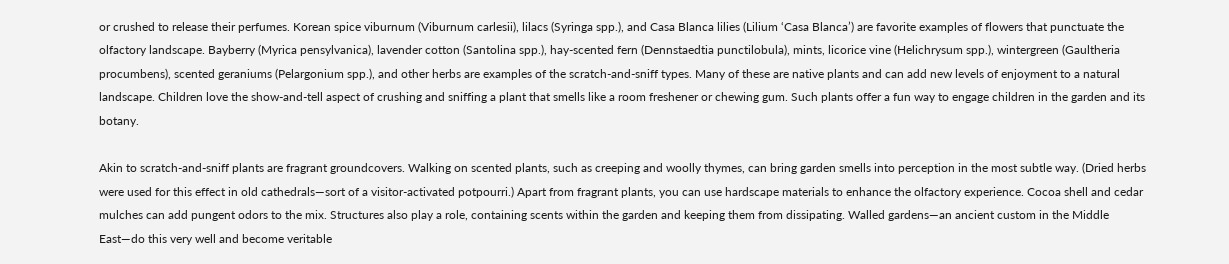or crushed to release their perfumes. Korean spice viburnum (Viburnum carlesii), lilacs (Syringa spp.), and Casa Blanca lilies (Lilium ‘Casa Blanca’) are favorite examples of flowers that punctuate the olfactory landscape. Bayberry (Myrica pensylvanica), lavender cotton (Santolina spp.), hay-scented fern (Dennstaedtia punctilobula), mints, licorice vine (Helichrysum spp.), wintergreen (Gaultheria procumbens), scented geraniums (Pelargonium spp.), and other herbs are examples of the scratch-and-sniff types. Many of these are native plants and can add new levels of enjoyment to a natural landscape. Children love the show-and-tell aspect of crushing and sniffing a plant that smells like a room freshener or chewing gum. Such plants offer a fun way to engage children in the garden and its botany.

Akin to scratch-and-sniff plants are fragrant groundcovers. Walking on scented plants, such as creeping and woolly thymes, can bring garden smells into perception in the most subtle way. (Dried herbs were used for this effect in old cathedrals—sort of a visitor-activated potpourri.) Apart from fragrant plants, you can use hardscape materials to enhance the olfactory experience. Cocoa shell and cedar mulches can add pungent odors to the mix. Structures also play a role, containing scents within the garden and keeping them from dissipating. Walled gardens—an ancient custom in the Middle East—do this very well and become veritable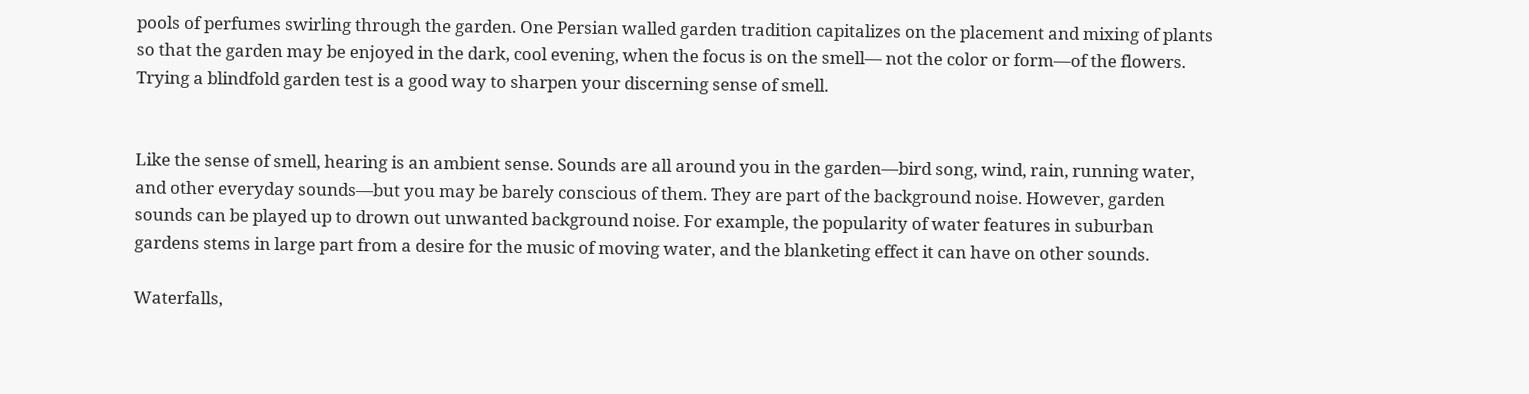pools of perfumes swirling through the garden. One Persian walled garden tradition capitalizes on the placement and mixing of plants so that the garden may be enjoyed in the dark, cool evening, when the focus is on the smell— not the color or form—of the flowers. Trying a blindfold garden test is a good way to sharpen your discerning sense of smell.


Like the sense of smell, hearing is an ambient sense. Sounds are all around you in the garden—bird song, wind, rain, running water, and other everyday sounds—but you may be barely conscious of them. They are part of the background noise. However, garden sounds can be played up to drown out unwanted background noise. For example, the popularity of water features in suburban gardens stems in large part from a desire for the music of moving water, and the blanketing effect it can have on other sounds.

Waterfalls,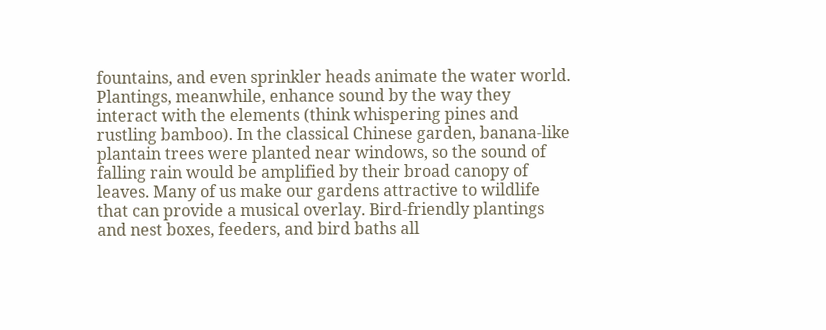fountains, and even sprinkler heads animate the water world. Plantings, meanwhile, enhance sound by the way they interact with the elements (think whispering pines and rustling bamboo). In the classical Chinese garden, banana-like plantain trees were planted near windows, so the sound of falling rain would be amplified by their broad canopy of leaves. Many of us make our gardens attractive to wildlife that can provide a musical overlay. Bird-friendly plantings and nest boxes, feeders, and bird baths all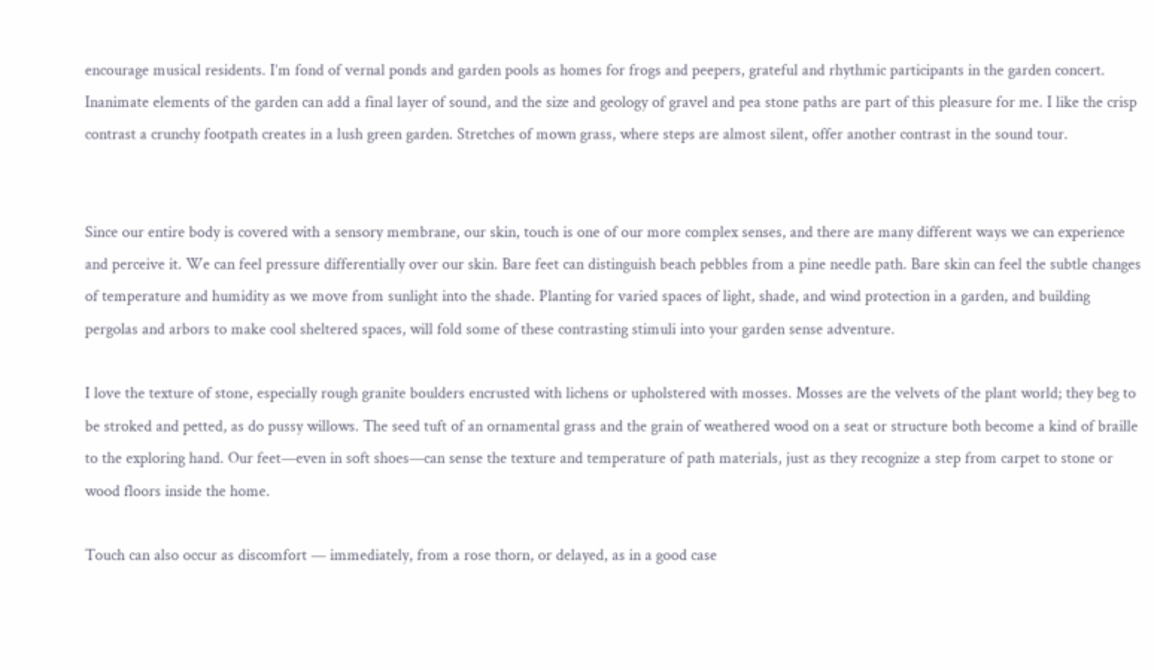encourage musical residents. I’m fond of vernal ponds and garden pools as homes for frogs and peepers, grateful and rhythmic participants in the garden concert. Inanimate elements of the garden can add a final layer of sound, and the size and geology of gravel and pea stone paths are part of this pleasure for me. I like the crisp contrast a crunchy footpath creates in a lush green garden. Stretches of mown grass, where steps are almost silent, offer another contrast in the sound tour.


Since our entire body is covered with a sensory membrane, our skin, touch is one of our more complex senses, and there are many different ways we can experience and perceive it. We can feel pressure differentially over our skin. Bare feet can distinguish beach pebbles from a pine needle path. Bare skin can feel the subtle changes of temperature and humidity as we move from sunlight into the shade. Planting for varied spaces of light, shade, and wind protection in a garden, and building pergolas and arbors to make cool sheltered spaces, will fold some of these contrasting stimuli into your garden sense adventure.

I love the texture of stone, especially rough granite boulders encrusted with lichens or upholstered with mosses. Mosses are the velvets of the plant world; they beg to be stroked and petted, as do pussy willows. The seed tuft of an ornamental grass and the grain of weathered wood on a seat or structure both become a kind of braille to the exploring hand. Our feet—even in soft shoes—can sense the texture and temperature of path materials, just as they recognize a step from carpet to stone or wood floors inside the home.

Touch can also occur as discomfort — immediately, from a rose thorn, or delayed, as in a good case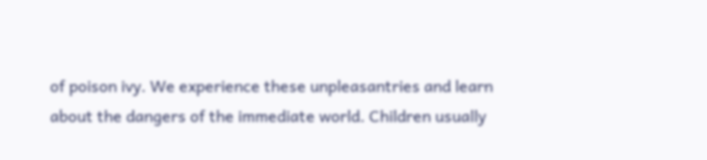of poison ivy. We experience these unpleasantries and learn about the dangers of the immediate world. Children usually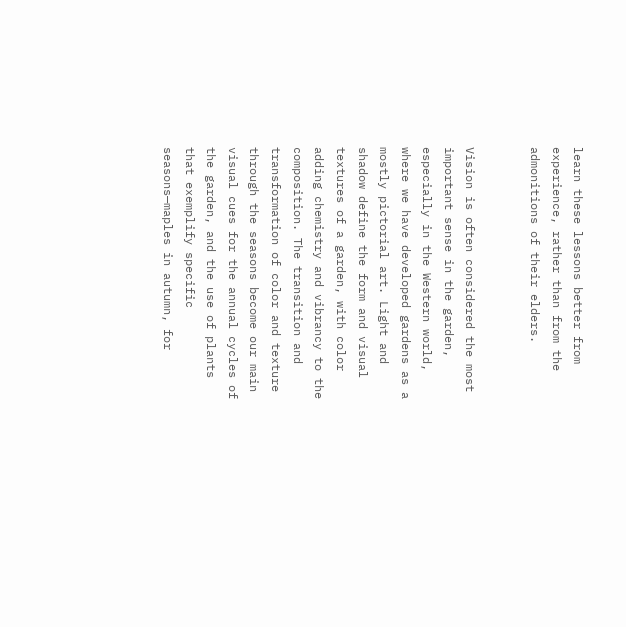learn these lessons better from experience, rather than from the admonitions of their elders.


Vision is often considered the most important sense in the garden, especially in the Western world, where we have developed gardens as a mostly pictorial art. Light and shadow define the form and visual textures of a garden, with color adding chemistry and vibrancy to the composition. The transition and transformation of color and texture through the seasons become our main visual cues for the annual cycles of the garden, and the use of plants that exemplify specific seasons—maples in autumn, for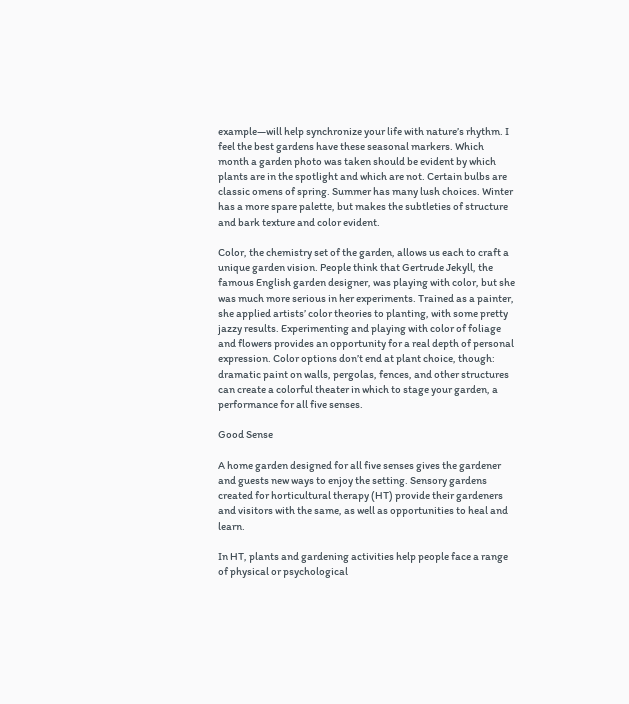example—will help synchronize your life with nature’s rhythm. I feel the best gardens have these seasonal markers. Which month a garden photo was taken should be evident by which plants are in the spotlight and which are not. Certain bulbs are classic omens of spring. Summer has many lush choices. Winter has a more spare palette, but makes the subtleties of structure and bark texture and color evident.

Color, the chemistry set of the garden, allows us each to craft a unique garden vision. People think that Gertrude Jekyll, the famous English garden designer, was playing with color, but she was much more serious in her experiments. Trained as a painter, she applied artists’ color theories to planting, with some pretty jazzy results. Experimenting and playing with color of foliage and flowers provides an opportunity for a real depth of personal expression. Color options don’t end at plant choice, though: dramatic paint on walls, pergolas, fences, and other structures can create a colorful theater in which to stage your garden, a performance for all five senses.

Good Sense

A home garden designed for all five senses gives the gardener and guests new ways to enjoy the setting. Sensory gardens created for horticultural therapy (HT) provide their gardeners and visitors with the same, as well as opportunities to heal and learn.

In HT, plants and gardening activities help people face a range of physical or psychological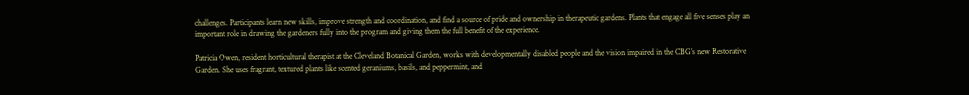challenges. Participants learn new skills, improve strength and coordination, and find a source of pride and ownership in therapeutic gardens. Plants that engage all five senses play an important role in drawing the gardeners fully into the program and giving them the full benefit of the experience.

Patricia Owen, resident horticultural therapist at the Cleveland Botanical Garden, works with developmentally disabled people and the vision impaired in the CBG’s new Restorative Garden. She uses fragrant, textured plants like scented geraniums, basils, and peppermint, and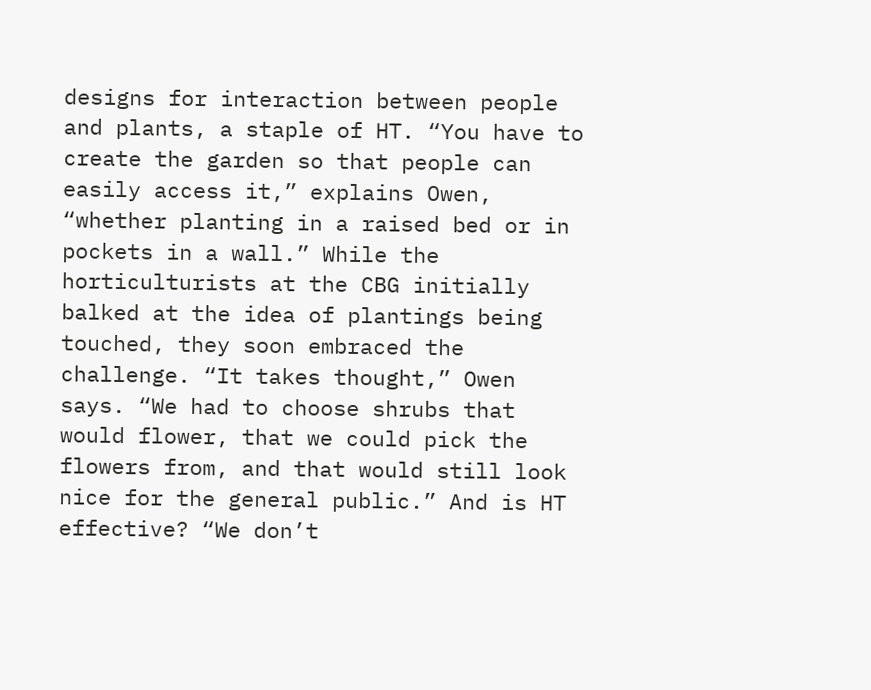designs for interaction between people and plants, a staple of HT. “You have to create the garden so that people can easily access it,” explains Owen, “whether planting in a raised bed or in pockets in a wall.” While the horticulturists at the CBG initially balked at the idea of plantings being touched, they soon embraced the challenge. “It takes thought,” Owen says. “We had to choose shrubs that would flower, that we could pick the flowers from, and that would still look nice for the general public.” And is HT effective? “We don’t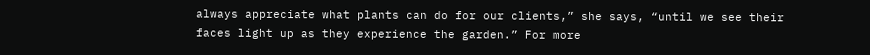always appreciate what plants can do for our clients,” she says, “until we see their faces light up as they experience the garden.” For more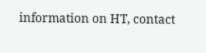information on HT, contact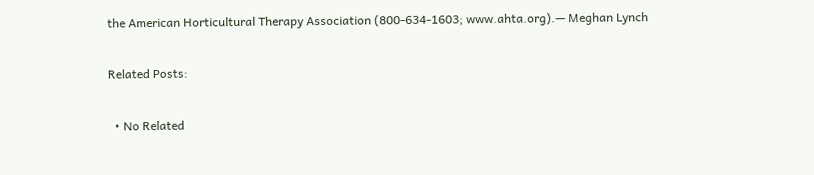the American Horticultural Therapy Association (800-634-1603; www.ahta.org).— Meghan Lynch

Related Posts:

  • No Related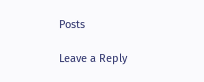Posts

Leave a Reply